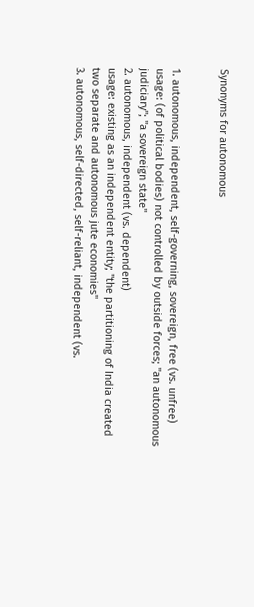Synonyms for autonomous


1. autonomous, independent, self-governing, sovereign, free (vs. unfree)
usage: (of political bodies) not controlled by outside forces; "an autonomous judiciary"; "a sovereign state"
2. autonomous, independent (vs. dependent)
usage: existing as an independent entity; "the partitioning of India created two separate and autonomous jute economies"
3. autonomous, self-directed, self-reliant, independent (vs.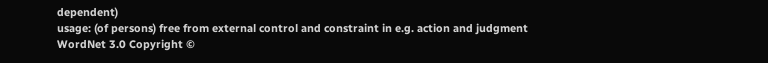dependent)
usage: (of persons) free from external control and constraint in e.g. action and judgment
WordNet 3.0 Copyright ©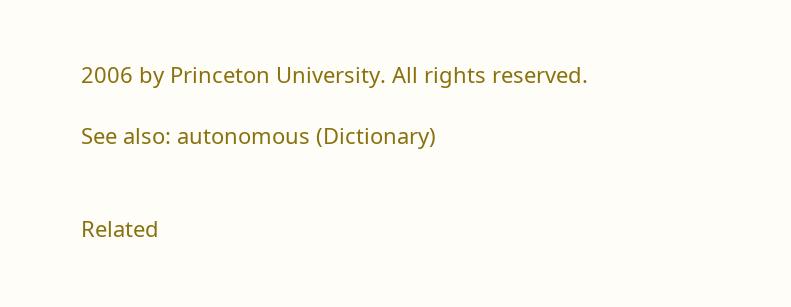2006 by Princeton University. All rights reserved.

See also: autonomous (Dictionary)


Related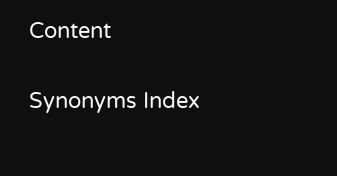Content

Synonyms Index